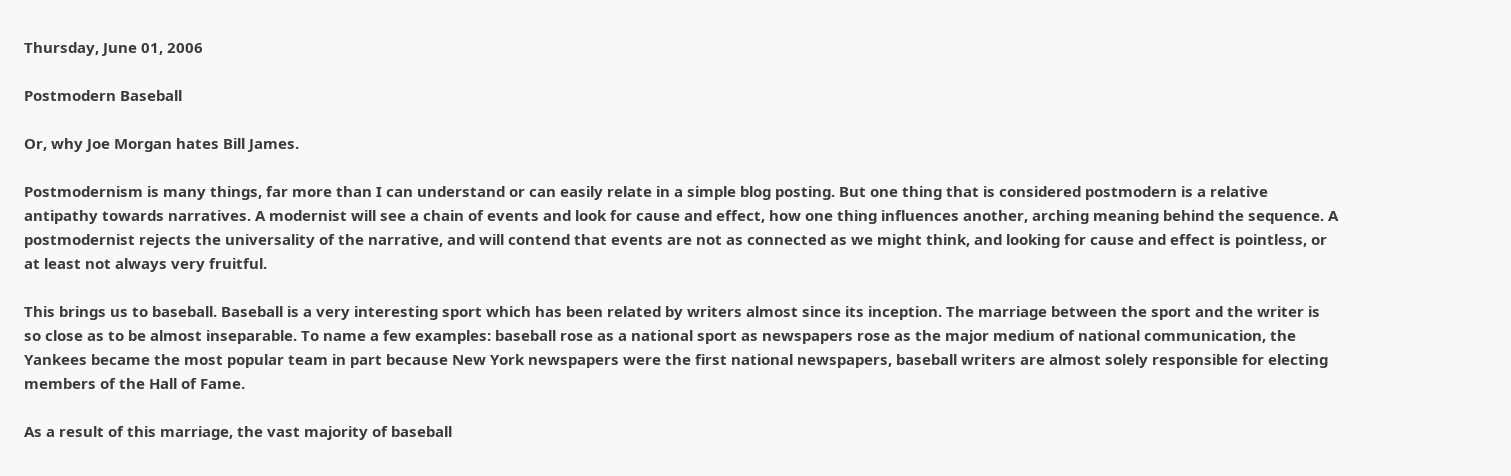Thursday, June 01, 2006

Postmodern Baseball

Or, why Joe Morgan hates Bill James.

Postmodernism is many things, far more than I can understand or can easily relate in a simple blog posting. But one thing that is considered postmodern is a relative antipathy towards narratives. A modernist will see a chain of events and look for cause and effect, how one thing influences another, arching meaning behind the sequence. A postmodernist rejects the universality of the narrative, and will contend that events are not as connected as we might think, and looking for cause and effect is pointless, or at least not always very fruitful.

This brings us to baseball. Baseball is a very interesting sport which has been related by writers almost since its inception. The marriage between the sport and the writer is so close as to be almost inseparable. To name a few examples: baseball rose as a national sport as newspapers rose as the major medium of national communication, the Yankees became the most popular team in part because New York newspapers were the first national newspapers, baseball writers are almost solely responsible for electing members of the Hall of Fame.

As a result of this marriage, the vast majority of baseball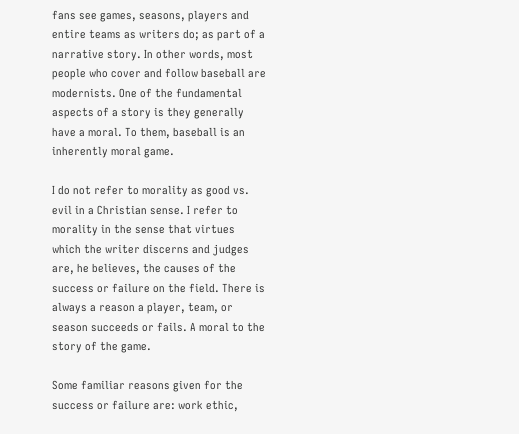fans see games, seasons, players and entire teams as writers do; as part of a narrative story. In other words, most people who cover and follow baseball are modernists. One of the fundamental aspects of a story is they generally have a moral. To them, baseball is an inherently moral game.

I do not refer to morality as good vs. evil in a Christian sense. I refer to morality in the sense that virtues which the writer discerns and judges are, he believes, the causes of the success or failure on the field. There is always a reason a player, team, or season succeeds or fails. A moral to the story of the game.

Some familiar reasons given for the success or failure are: work ethic,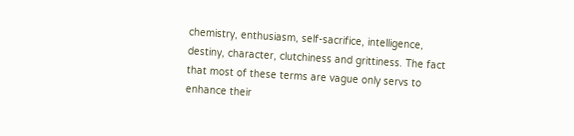chemistry, enthusiasm, self-sacrifice, intelligence, destiny, character, clutchiness and grittiness. The fact that most of these terms are vague only servs to enhance their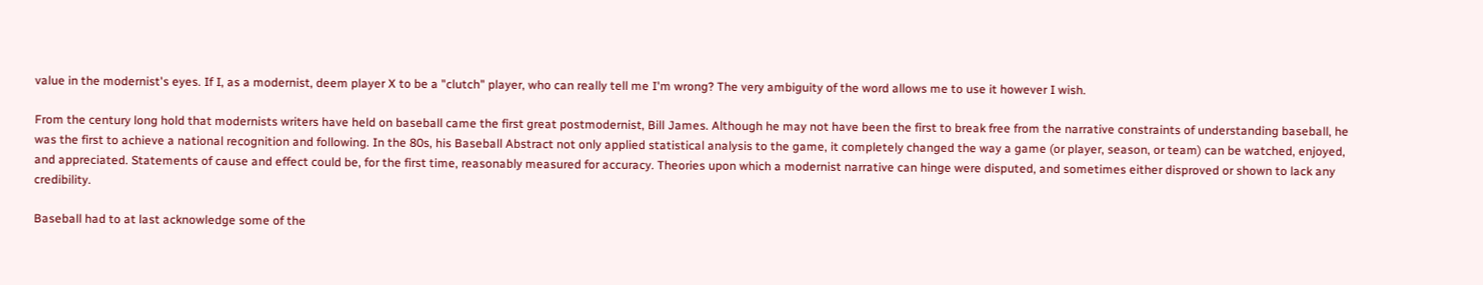value in the modernist's eyes. If I, as a modernist, deem player X to be a "clutch" player, who can really tell me I'm wrong? The very ambiguity of the word allows me to use it however I wish.

From the century long hold that modernists writers have held on baseball came the first great postmodernist, Bill James. Although he may not have been the first to break free from the narrative constraints of understanding baseball, he was the first to achieve a national recognition and following. In the 80s, his Baseball Abstract not only applied statistical analysis to the game, it completely changed the way a game (or player, season, or team) can be watched, enjoyed, and appreciated. Statements of cause and effect could be, for the first time, reasonably measured for accuracy. Theories upon which a modernist narrative can hinge were disputed, and sometimes either disproved or shown to lack any credibility.

Baseball had to at last acknowledge some of the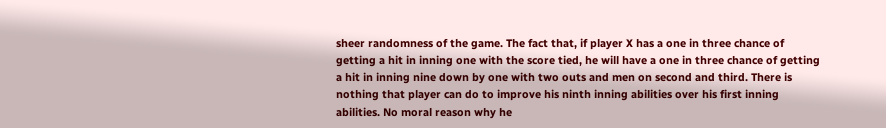sheer randomness of the game. The fact that, if player X has a one in three chance of getting a hit in inning one with the score tied, he will have a one in three chance of getting a hit in inning nine down by one with two outs and men on second and third. There is nothing that player can do to improve his ninth inning abilities over his first inning abilities. No moral reason why he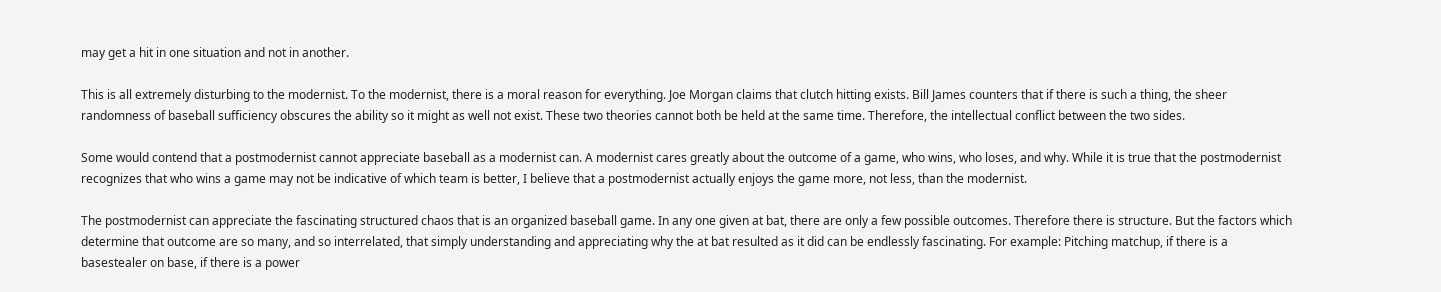may get a hit in one situation and not in another.

This is all extremely disturbing to the modernist. To the modernist, there is a moral reason for everything. Joe Morgan claims that clutch hitting exists. Bill James counters that if there is such a thing, the sheer randomness of baseball sufficiency obscures the ability so it might as well not exist. These two theories cannot both be held at the same time. Therefore, the intellectual conflict between the two sides.

Some would contend that a postmodernist cannot appreciate baseball as a modernist can. A modernist cares greatly about the outcome of a game, who wins, who loses, and why. While it is true that the postmodernist recognizes that who wins a game may not be indicative of which team is better, I believe that a postmodernist actually enjoys the game more, not less, than the modernist.

The postmodernist can appreciate the fascinating structured chaos that is an organized baseball game. In any one given at bat, there are only a few possible outcomes. Therefore there is structure. But the factors which determine that outcome are so many, and so interrelated, that simply understanding and appreciating why the at bat resulted as it did can be endlessly fascinating. For example: Pitching matchup, if there is a basestealer on base, if there is a power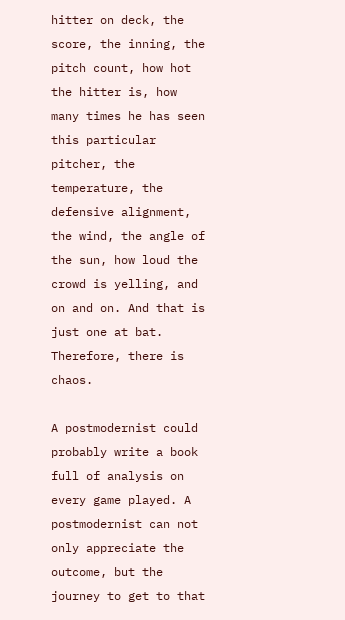hitter on deck, the score, the inning, the pitch count, how hot the hitter is, how many times he has seen this particular pitcher, the temperature, the defensive alignment, the wind, the angle of the sun, how loud the crowd is yelling, and on and on. And that is just one at bat. Therefore, there is chaos.

A postmodernist could probably write a book full of analysis on every game played. A postmodernist can not only appreciate the outcome, but the journey to get to that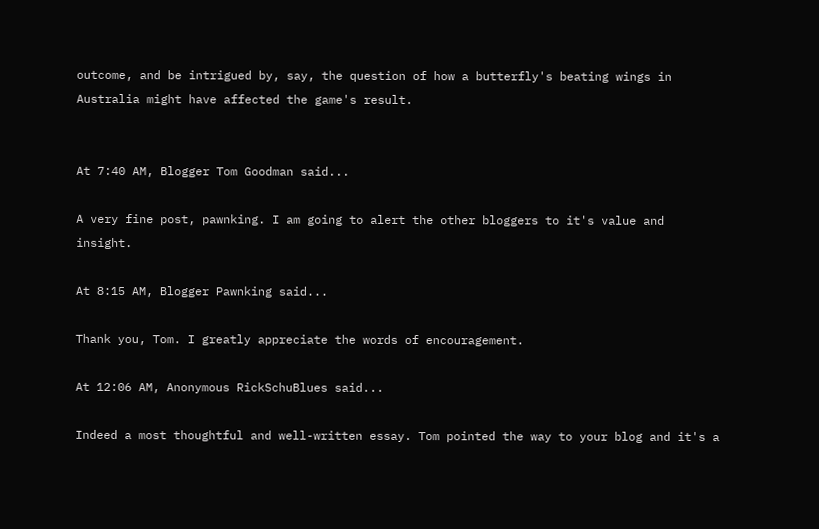outcome, and be intrigued by, say, the question of how a butterfly's beating wings in Australia might have affected the game's result.


At 7:40 AM, Blogger Tom Goodman said...

A very fine post, pawnking. I am going to alert the other bloggers to it's value and insight.

At 8:15 AM, Blogger Pawnking said...

Thank you, Tom. I greatly appreciate the words of encouragement.

At 12:06 AM, Anonymous RickSchuBlues said...

Indeed a most thoughtful and well-written essay. Tom pointed the way to your blog and it's a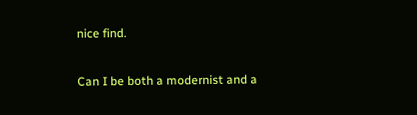nice find.

Can I be both a modernist and a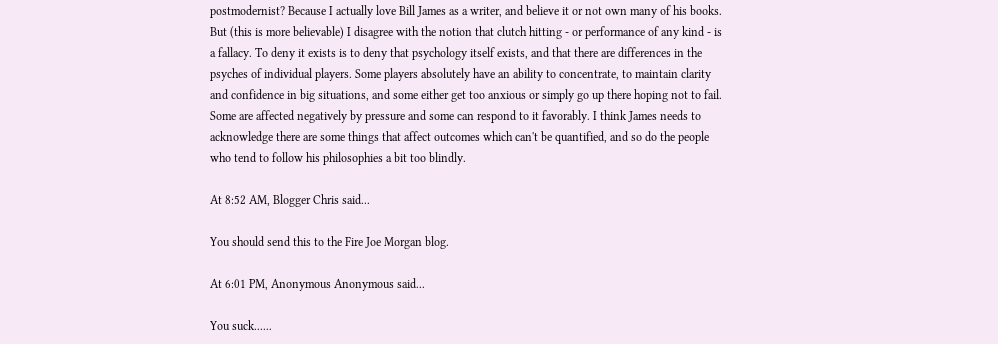postmodernist? Because I actually love Bill James as a writer, and believe it or not own many of his books. But (this is more believable) I disagree with the notion that clutch hitting - or performance of any kind - is a fallacy. To deny it exists is to deny that psychology itself exists, and that there are differences in the psyches of individual players. Some players absolutely have an ability to concentrate, to maintain clarity and confidence in big situations, and some either get too anxious or simply go up there hoping not to fail. Some are affected negatively by pressure and some can respond to it favorably. I think James needs to acknowledge there are some things that affect outcomes which can't be quantified, and so do the people who tend to follow his philosophies a bit too blindly.

At 8:52 AM, Blogger Chris said...

You should send this to the Fire Joe Morgan blog.

At 6:01 PM, Anonymous Anonymous said...

You suck......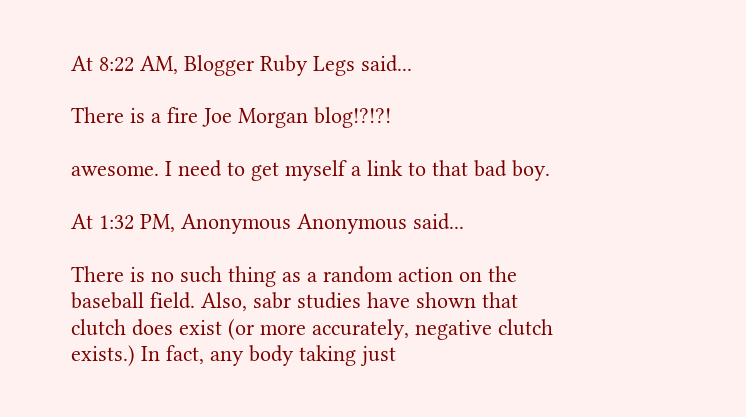At 8:22 AM, Blogger Ruby Legs said...

There is a fire Joe Morgan blog!?!?!

awesome. I need to get myself a link to that bad boy.

At 1:32 PM, Anonymous Anonymous said...

There is no such thing as a random action on the baseball field. Also, sabr studies have shown that clutch does exist (or more accurately, negative clutch exists.) In fact, any body taking just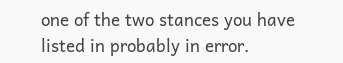one of the two stances you have listed in probably in error.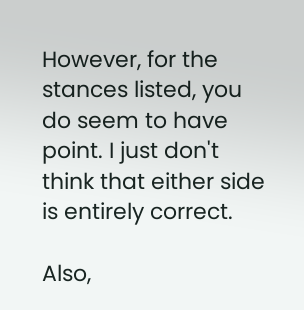However, for the stances listed, you do seem to have point. I just don't think that either side is entirely correct.

Also,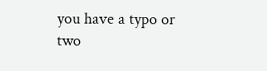you have a typo or two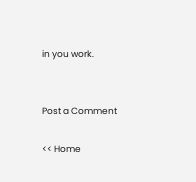in you work.


Post a Comment

<< Home